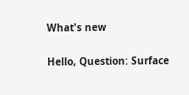What's new

Hello, Question: Surface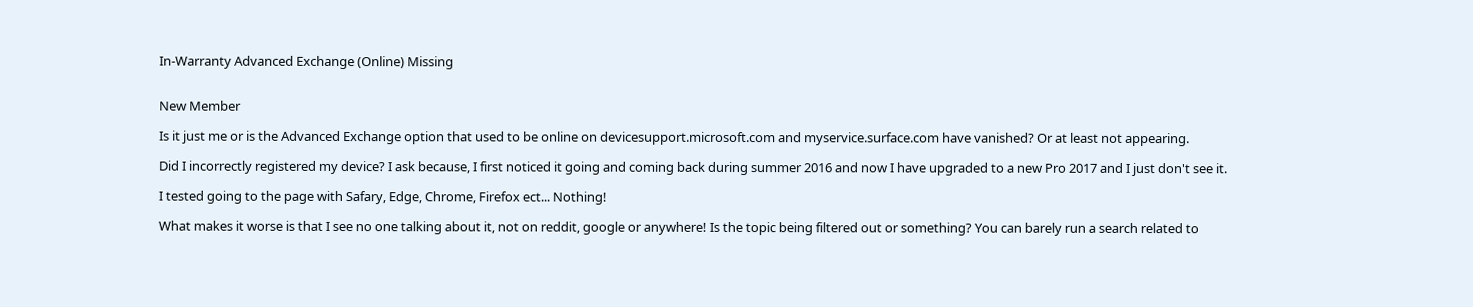In-Warranty Advanced Exchange (Online) Missing


New Member

Is it just me or is the Advanced Exchange option that used to be online on devicesupport.microsoft.com and myservice.surface.com have vanished? Or at least not appearing.

Did I incorrectly registered my device? I ask because, I first noticed it going and coming back during summer 2016 and now I have upgraded to a new Pro 2017 and I just don't see it.

I tested going to the page with Safary, Edge, Chrome, Firefox ect... Nothing!

What makes it worse is that I see no one talking about it, not on reddit, google or anywhere! Is the topic being filtered out or something? You can barely run a search related to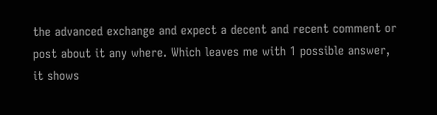the advanced exchange and expect a decent and recent comment or post about it any where. Which leaves me with 1 possible answer, it shows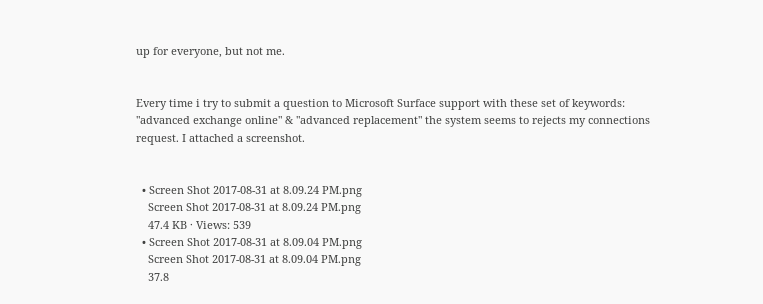up for everyone, but not me.


Every time i try to submit a question to Microsoft Surface support with these set of keywords:
"advanced exchange online" & "advanced replacement" the system seems to rejects my connections request. I attached a screenshot.


  • Screen Shot 2017-08-31 at 8.09.24 PM.png
    Screen Shot 2017-08-31 at 8.09.24 PM.png
    47.4 KB · Views: 539
  • Screen Shot 2017-08-31 at 8.09.04 PM.png
    Screen Shot 2017-08-31 at 8.09.04 PM.png
    37.8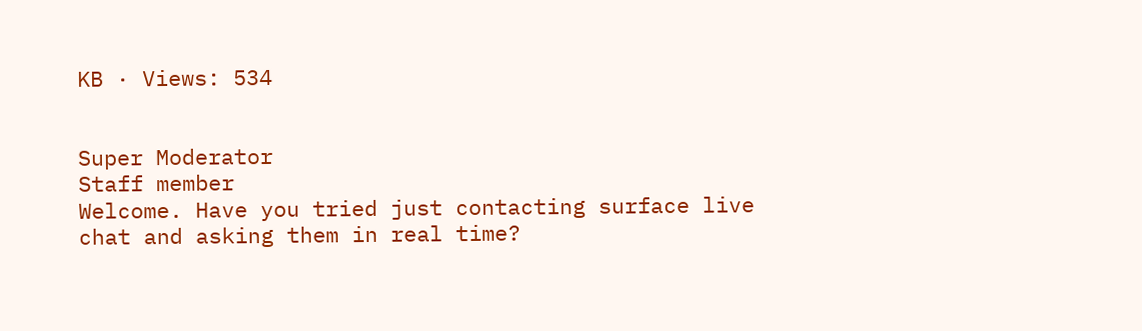KB · Views: 534


Super Moderator
Staff member
Welcome. Have you tried just contacting surface live chat and asking them in real time?